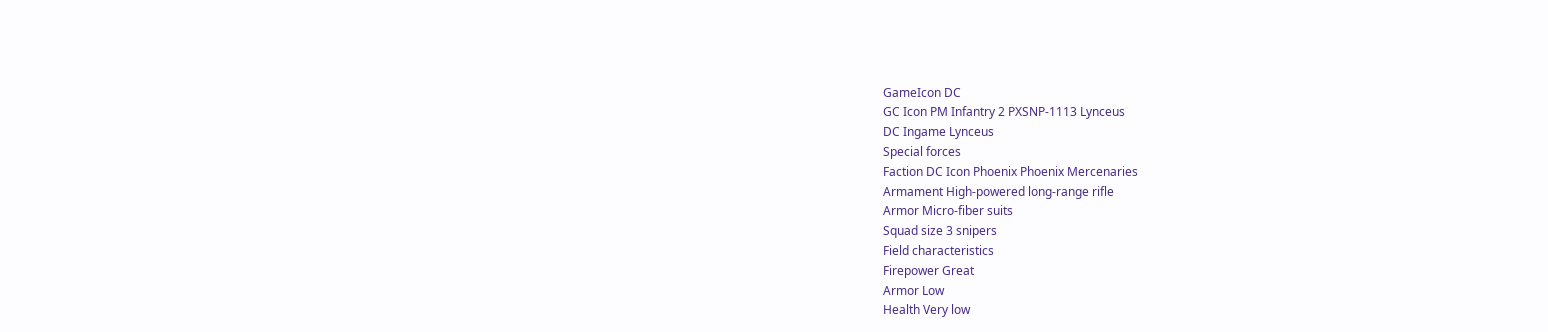GameIcon DC
GC Icon PM Infantry 2 PXSNP-1113 Lynceus
DC Ingame Lynceus
Special forces
Faction DC Icon Phoenix Phoenix Mercenaries
Armament High-powered long-range rifle
Armor Micro-fiber suits
Squad size 3 snipers
Field characteristics
Firepower Great
Armor Low
Health Very low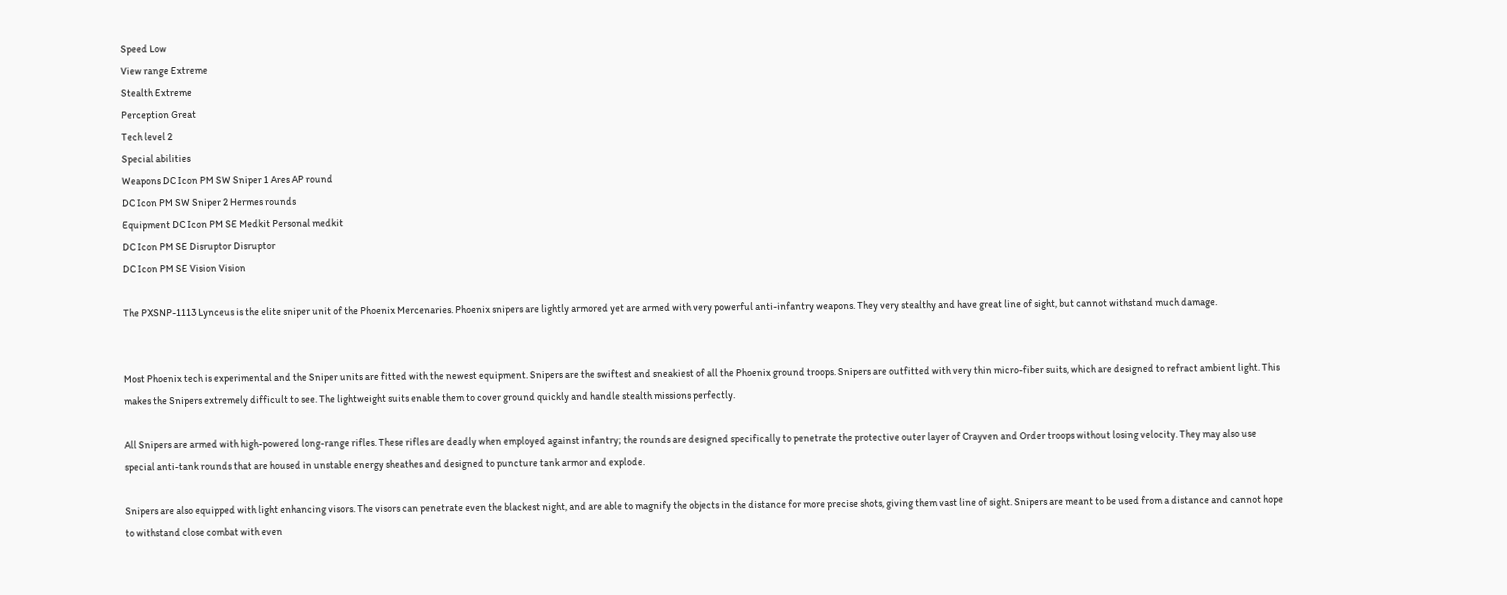Speed Low
View range Extreme
Stealth Extreme
Perception Great
Tech level 2
Special abilities
Weapons DC Icon PM SW Sniper 1 Ares AP round
DC Icon PM SW Sniper 2 Hermes rounds
Equipment DC Icon PM SE Medkit Personal medkit
DC Icon PM SE Disruptor Disruptor
DC Icon PM SE Vision Vision

The PXSNP-1113 Lynceus is the elite sniper unit of the Phoenix Mercenaries. Phoenix snipers are lightly armored yet are armed with very powerful anti-infantry weapons. They very stealthy and have great line of sight, but cannot withstand much damage.


Most Phoenix tech is experimental and the Sniper units are fitted with the newest equipment. Snipers are the swiftest and sneakiest of all the Phoenix ground troops. Snipers are outfitted with very thin micro-fiber suits, which are designed to refract ambient light. This makes the Snipers extremely difficult to see. The lightweight suits enable them to cover ground quickly and handle stealth missions perfectly.

All Snipers are armed with high-powered long-range rifles. These rifles are deadly when employed against infantry; the rounds are designed specifically to penetrate the protective outer layer of Crayven and Order troops without losing velocity. They may also use special anti-tank rounds that are housed in unstable energy sheathes and designed to puncture tank armor and explode.

Snipers are also equipped with light enhancing visors. The visors can penetrate even the blackest night, and are able to magnify the objects in the distance for more precise shots, giving them vast line of sight. Snipers are meant to be used from a distance and cannot hope to withstand close combat with even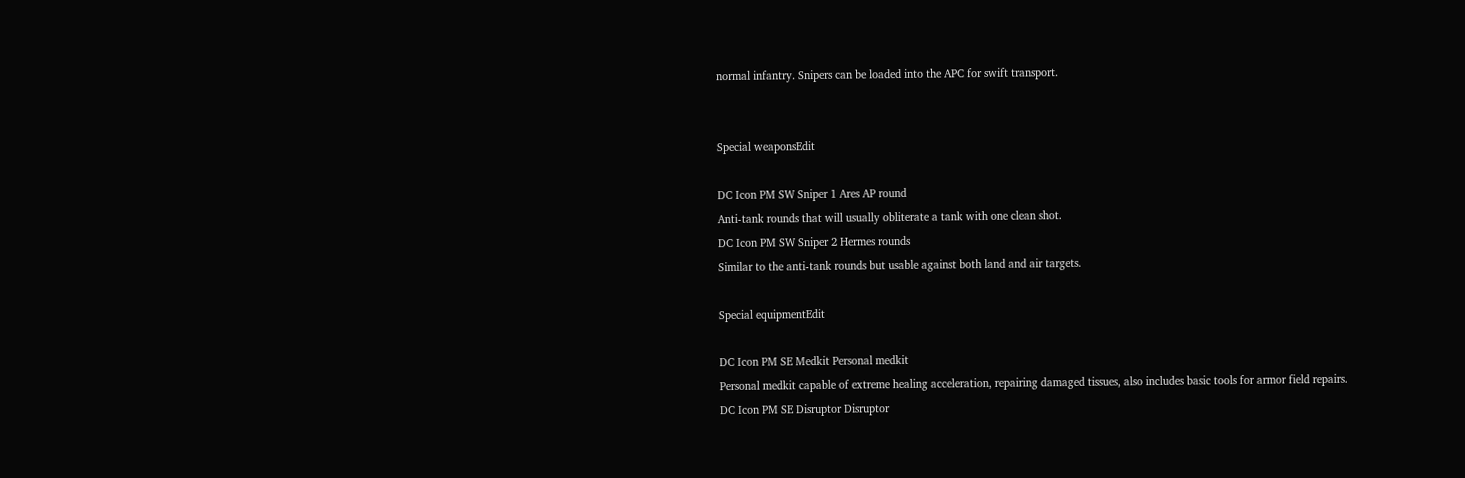normal infantry. Snipers can be loaded into the APC for swift transport.


Special weaponsEdit

DC Icon PM SW Sniper 1 Ares AP round
Anti-tank rounds that will usually obliterate a tank with one clean shot.
DC Icon PM SW Sniper 2 Hermes rounds
Similar to the anti-tank rounds but usable against both land and air targets.

Special equipmentEdit

DC Icon PM SE Medkit Personal medkit
Personal medkit capable of extreme healing acceleration, repairing damaged tissues, also includes basic tools for armor field repairs.
DC Icon PM SE Disruptor Disruptor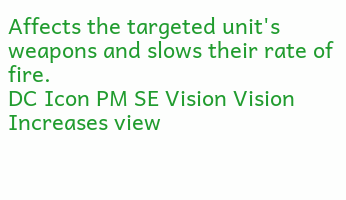Affects the targeted unit's weapons and slows their rate of fire.
DC Icon PM SE Vision Vision
Increases view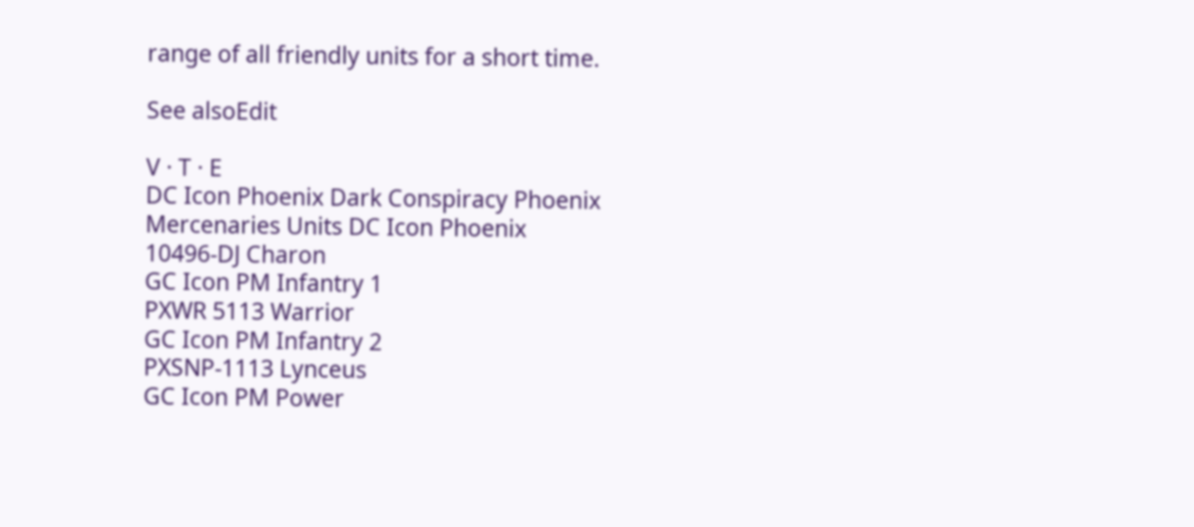range of all friendly units for a short time.

See alsoEdit

V · T · E
DC Icon Phoenix Dark Conspiracy Phoenix Mercenaries Units DC Icon Phoenix
10496-DJ Charon
GC Icon PM Infantry 1
PXWR 5113 Warrior
GC Icon PM Infantry 2
PXSNP-1113 Lynceus
GC Icon PM Power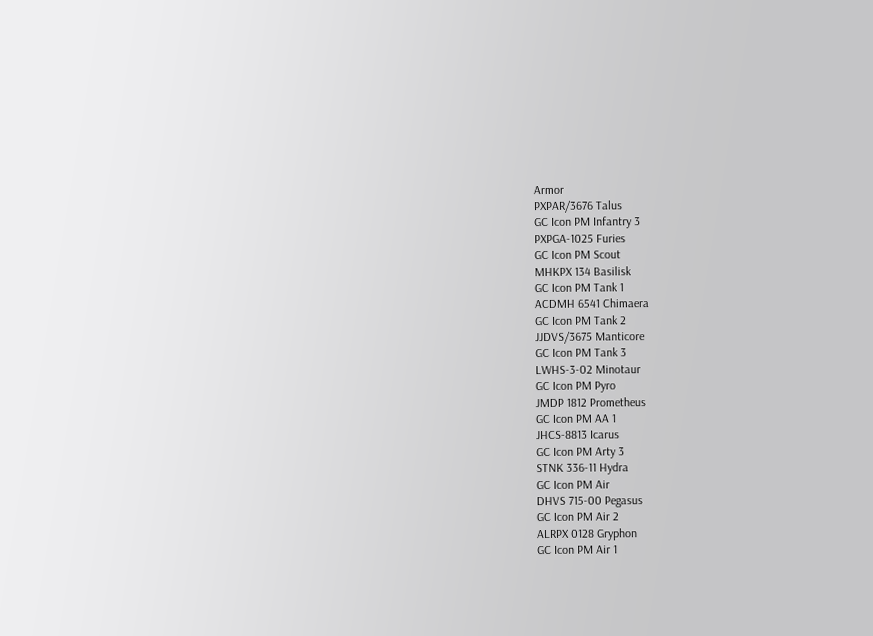Armor
PXPAR/3676 Talus
GC Icon PM Infantry 3
PXPGA-1025 Furies
GC Icon PM Scout
MHKPX 134 Basilisk
GC Icon PM Tank 1
ACDMH 6541 Chimaera
GC Icon PM Tank 2
JJDVS/3675 Manticore
GC Icon PM Tank 3
LWHS-3-02 Minotaur
GC Icon PM Pyro
JMDP 1812 Prometheus
GC Icon PM AA 1
JHCS-8813 Icarus
GC Icon PM Arty 3
STNK 336-11 Hydra
GC Icon PM Air
DHVS 715-00 Pegasus
GC Icon PM Air 2
ALRPX 0128 Gryphon
GC Icon PM Air 1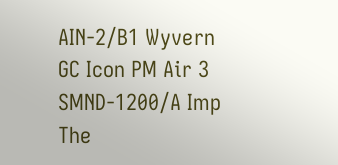AIN-2/B1 Wyvern
GC Icon PM Air 3
SMND-1200/A Imp
The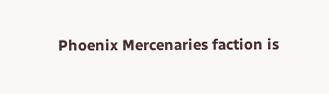Phoenix Mercenaries faction is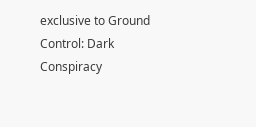exclusive to Ground Control: Dark Conspiracy